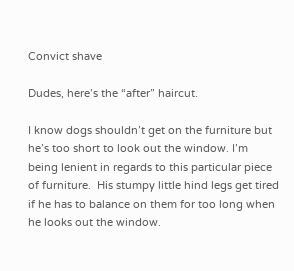Convict shave

Dudes, here’s the “after” haircut.

I know dogs shouldn’t get on the furniture but he’s too short to look out the window. I’m being lenient in regards to this particular piece of furniture.  His stumpy little hind legs get tired if he has to balance on them for too long when he looks out the window.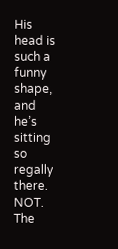His head is such a funny shape, and he’s sitting so regally there.  NOT.  The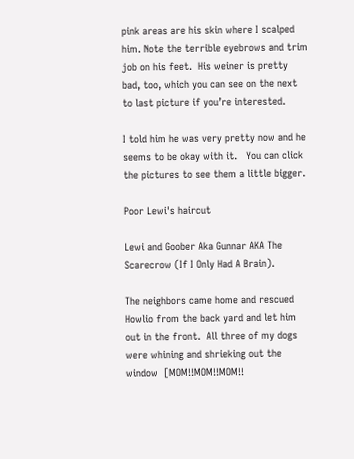pink areas are his skin where I scalped him. Note the terrible eyebrows and trim job on his feet.  His weiner is pretty bad, too, which you can see on the next to last picture if you’re interested.

I told him he was very pretty now and he seems to be okay with it.   You can click the pictures to see them a little bigger.

Poor Lewi's haircut

Lewi and Goober Aka Gunnar AKA The Scarecrow (If I Only Had A Brain).

The neighbors came home and rescued Howlio from the back yard and let him out in the front.  All three of my dogs were whining and shrieking out the window  [MOM!!MOM!!MOM!!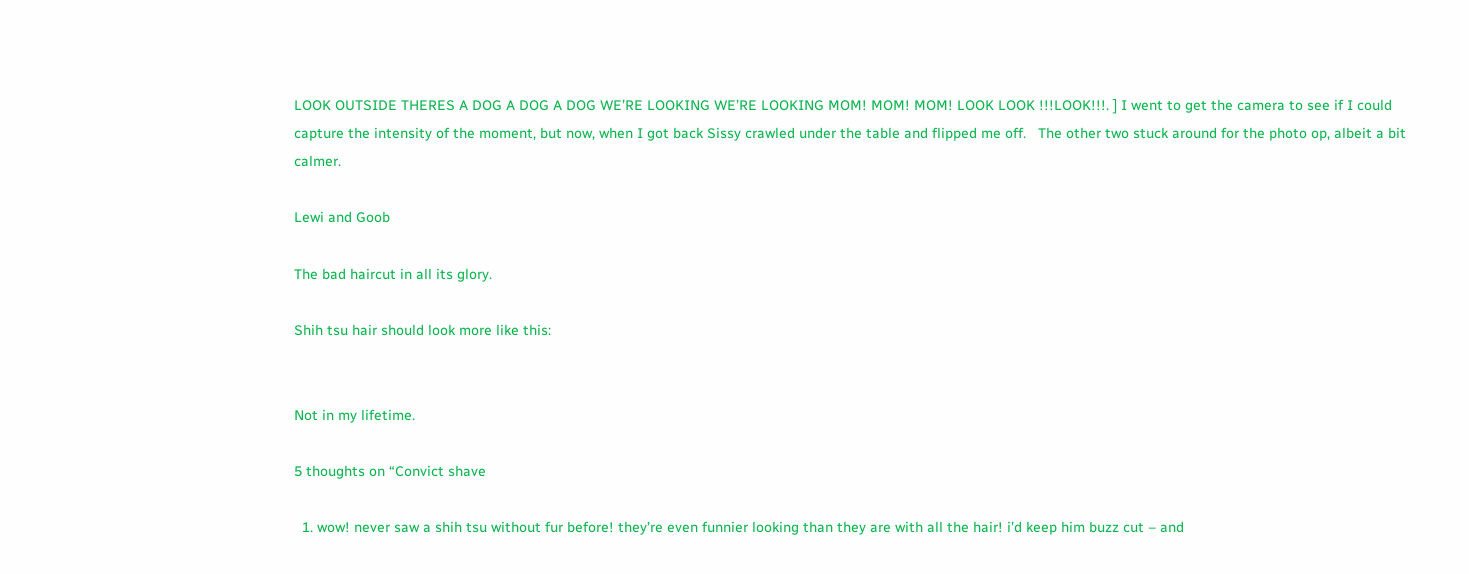LOOK OUTSIDE THERES A DOG A DOG A DOG WE’RE LOOKING WE’RE LOOKING MOM! MOM! MOM! LOOK LOOK !!!LOOK!!!. ] I went to get the camera to see if I could capture the intensity of the moment, but now, when I got back Sissy crawled under the table and flipped me off.   The other two stuck around for the photo op, albeit a bit calmer.

Lewi and Goob

The bad haircut in all its glory.

Shih tsu hair should look more like this:


Not in my lifetime.

5 thoughts on “Convict shave

  1. wow! never saw a shih tsu without fur before! they’re even funnier looking than they are with all the hair! i’d keep him buzz cut – and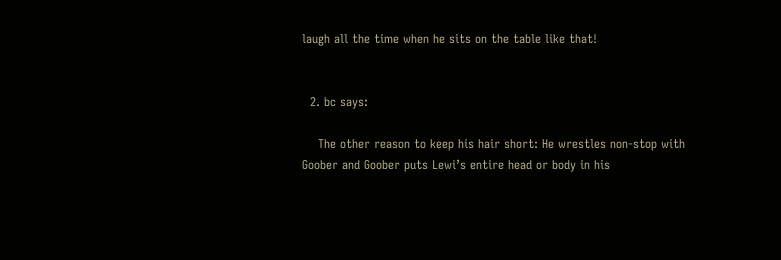laugh all the time when he sits on the table like that!


  2. bc says:

    The other reason to keep his hair short: He wrestles non-stop with Goober and Goober puts Lewi’s entire head or body in his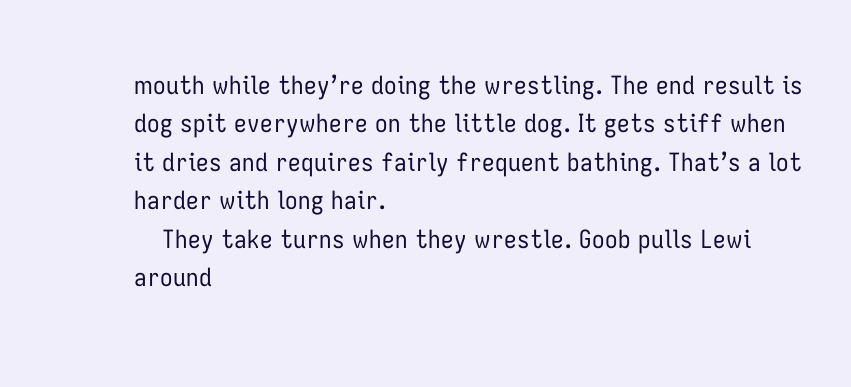mouth while they’re doing the wrestling. The end result is dog spit everywhere on the little dog. It gets stiff when it dries and requires fairly frequent bathing. That’s a lot harder with long hair.
    They take turns when they wrestle. Goob pulls Lewi around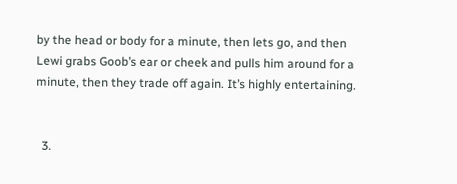by the head or body for a minute, then lets go, and then Lewi grabs Goob’s ear or cheek and pulls him around for a minute, then they trade off again. It’s highly entertaining.


  3.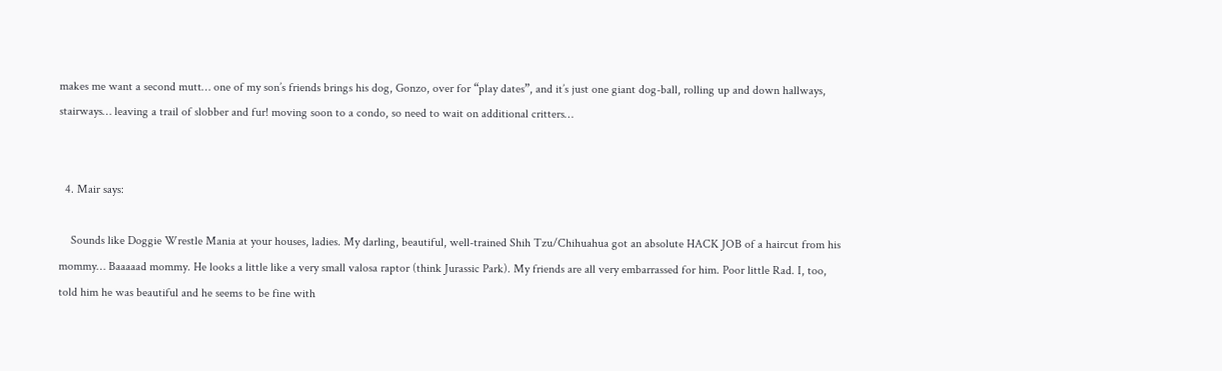makes me want a second mutt… one of my son’s friends brings his dog, Gonzo, over for “play dates”, and it’s just one giant dog-ball, rolling up and down hallways, stairways… leaving a trail of slobber and fur! moving soon to a condo, so need to wait on additional critters…


  4. Mair says:

    Sounds like Doggie Wrestle Mania at your houses, ladies. My darling, beautiful, well-trained Shih Tzu/Chihuahua got an absolute HACK JOB of a haircut from his mommy… Baaaaad mommy. He looks a little like a very small valosa raptor (think Jurassic Park). My friends are all very embarrassed for him. Poor little Rad. I, too, told him he was beautiful and he seems to be fine with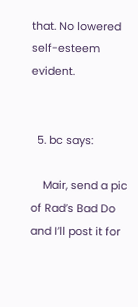that. No lowered self-esteem evident.


  5. bc says:

    Mair, send a pic of Rad’s Bad Do and I’ll post it for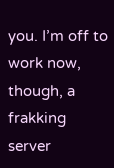you. I’m off to work now, though, a frakking server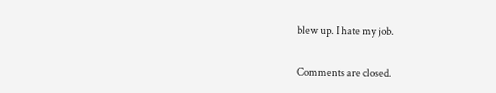blew up. I hate my job.


Comments are closed.